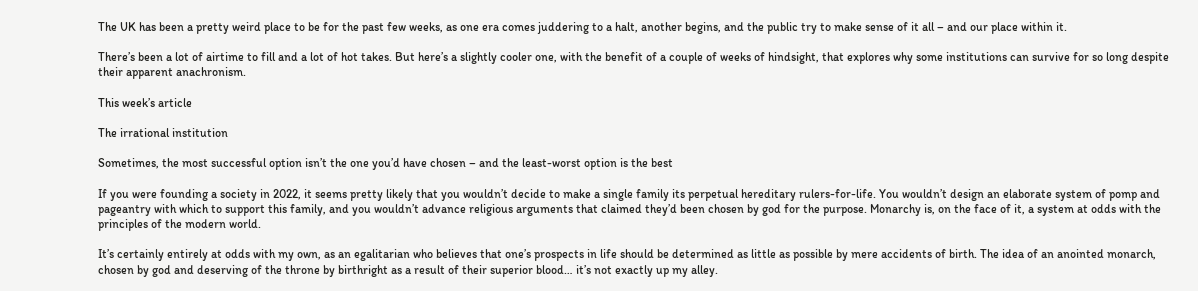The UK has been a pretty weird place to be for the past few weeks, as one era comes juddering to a halt, another begins, and the public try to make sense of it all – and our place within it.

There’s been a lot of airtime to fill and a lot of hot takes. But here’s a slightly cooler one, with the benefit of a couple of weeks of hindsight, that explores why some institutions can survive for so long despite their apparent anachronism.

This week’s article

The irrational institution

Sometimes, the most successful option isn’t the one you’d have chosen – and the least-worst option is the best

If you were founding a society in 2022, it seems pretty likely that you wouldn’t decide to make a single family its perpetual hereditary rulers-for-life. You wouldn’t design an elaborate system of pomp and pageantry with which to support this family, and you wouldn’t advance religious arguments that claimed they’d been chosen by god for the purpose. Monarchy is, on the face of it, a system at odds with the principles of the modern world.

It’s certainly entirely at odds with my own, as an egalitarian who believes that one’s prospects in life should be determined as little as possible by mere accidents of birth. The idea of an anointed monarch, chosen by god and deserving of the throne by birthright as a result of their superior blood… it’s not exactly up my alley.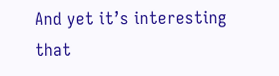And yet it’s interesting that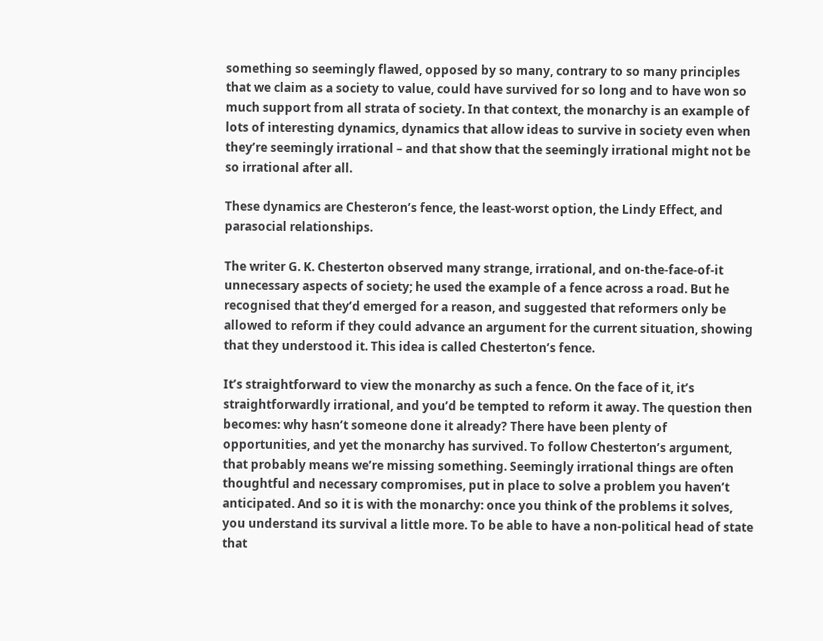something so seemingly flawed, opposed by so many, contrary to so many principles that we claim as a society to value, could have survived for so long and to have won so much support from all strata of society. In that context, the monarchy is an example of lots of interesting dynamics, dynamics that allow ideas to survive in society even when they’re seemingly irrational – and that show that the seemingly irrational might not be so irrational after all.

These dynamics are Chesteron’s fence, the least-worst option, the Lindy Effect, and parasocial relationships.

The writer G. K. Chesterton observed many strange, irrational, and on-the-face-of-it unnecessary aspects of society; he used the example of a fence across a road. But he recognised that they’d emerged for a reason, and suggested that reformers only be allowed to reform if they could advance an argument for the current situation, showing that they understood it. This idea is called Chesterton’s fence.

It’s straightforward to view the monarchy as such a fence. On the face of it, it’s straightforwardly irrational, and you’d be tempted to reform it away. The question then becomes: why hasn’t someone done it already? There have been plenty of opportunities, and yet the monarchy has survived. To follow Chesterton’s argument, that probably means we’re missing something. Seemingly irrational things are often thoughtful and necessary compromises, put in place to solve a problem you haven’t anticipated. And so it is with the monarchy: once you think of the problems it solves, you understand its survival a little more. To be able to have a non-political head of state that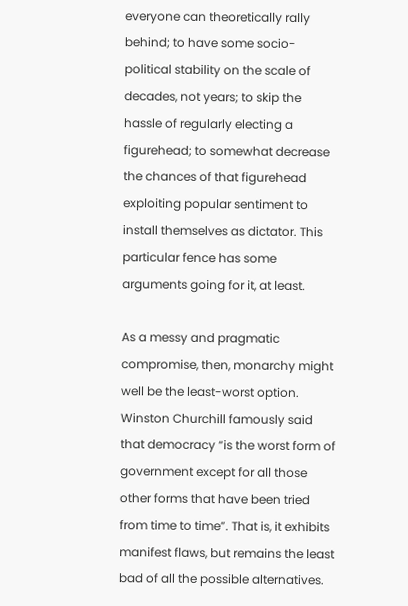everyone can theoretically rally behind; to have some socio-political stability on the scale of decades, not years; to skip the hassle of regularly electing a figurehead; to somewhat decrease the chances of that figurehead exploiting popular sentiment to install themselves as dictator. This particular fence has some arguments going for it, at least.

As a messy and pragmatic compromise, then, monarchy might well be the least-worst option. Winston Churchill famously said that democracy “is the worst form of government except for all those other forms that have been tried from time to time”. That is, it exhibits manifest flaws, but remains the least bad of all the possible alternatives.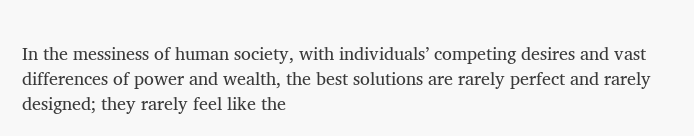In the messiness of human society, with individuals’ competing desires and vast differences of power and wealth, the best solutions are rarely perfect and rarely designed; they rarely feel like the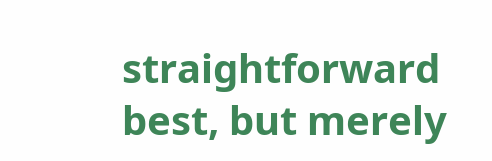straightforward best, but merely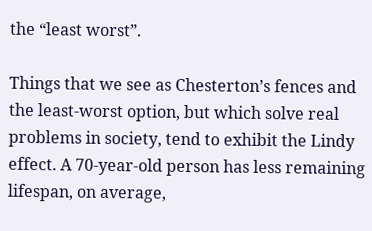the “least worst”.

Things that we see as Chesterton’s fences and the least-worst option, but which solve real problems in society, tend to exhibit the Lindy effect. A 70-year-old person has less remaining lifespan, on average,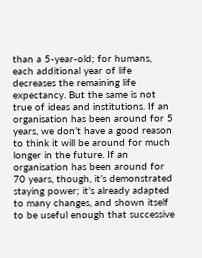than a 5-year-old; for humans, each additional year of life decreases the remaining life expectancy. But the same is not true of ideas and institutions. If an organisation has been around for 5 years, we don’t have a good reason to think it will be around for much longer in the future. If an organisation has been around for 70 years, though, it’s demonstrated staying power; it’s already adapted to many changes, and shown itself to be useful enough that successive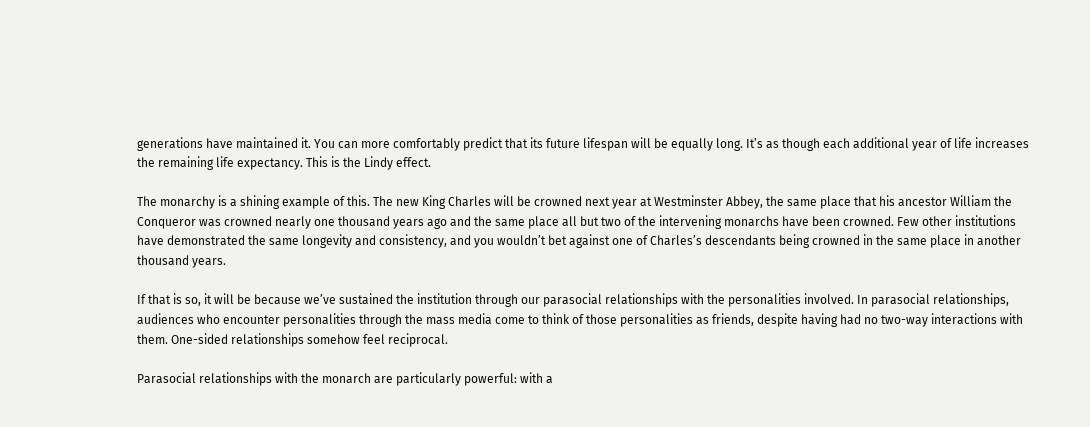generations have maintained it. You can more comfortably predict that its future lifespan will be equally long. It’s as though each additional year of life increases the remaining life expectancy. This is the Lindy effect.

The monarchy is a shining example of this. The new King Charles will be crowned next year at Westminster Abbey, the same place that his ancestor William the Conqueror was crowned nearly one thousand years ago and the same place all but two of the intervening monarchs have been crowned. Few other institutions have demonstrated the same longevity and consistency, and you wouldn’t bet against one of Charles’s descendants being crowned in the same place in another thousand years.

If that is so, it will be because we’ve sustained the institution through our parasocial relationships with the personalities involved. In parasocial relationships, audiences who encounter personalities through the mass media come to think of those personalities as friends, despite having had no two-way interactions with them. One-sided relationships somehow feel reciprocal.

Parasocial relationships with the monarch are particularly powerful: with a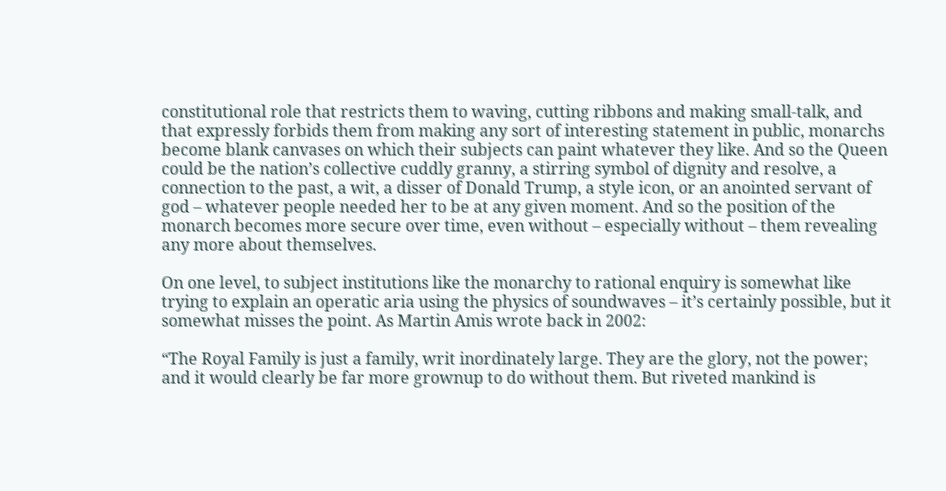constitutional role that restricts them to waving, cutting ribbons and making small-talk, and that expressly forbids them from making any sort of interesting statement in public, monarchs become blank canvases on which their subjects can paint whatever they like. And so the Queen could be the nation’s collective cuddly granny, a stirring symbol of dignity and resolve, a connection to the past, a wit, a disser of Donald Trump, a style icon, or an anointed servant of god – whatever people needed her to be at any given moment. And so the position of the monarch becomes more secure over time, even without – especially without – them revealing any more about themselves.

On one level, to subject institutions like the monarchy to rational enquiry is somewhat like trying to explain an operatic aria using the physics of soundwaves – it’s certainly possible, but it somewhat misses the point. As Martin Amis wrote back in 2002:

“The Royal Family is just a family, writ inordinately large. They are the glory, not the power; and it would clearly be far more grownup to do without them. But riveted mankind is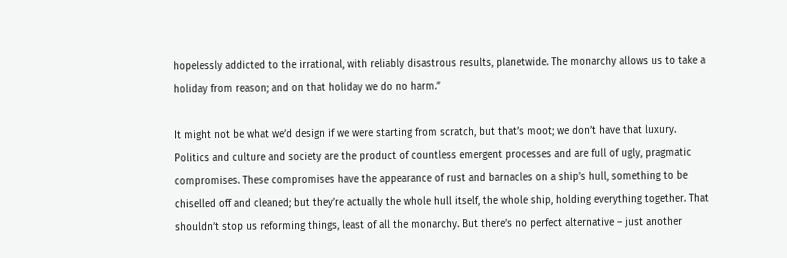hopelessly addicted to the irrational, with reliably disastrous results, planetwide. The monarchy allows us to take a holiday from reason; and on that holiday we do no harm.”

It might not be what we’d design if we were starting from scratch, but that’s moot; we don’t have that luxury. Politics and culture and society are the product of countless emergent processes and are full of ugly, pragmatic compromises. These compromises have the appearance of rust and barnacles on a ship’s hull, something to be chiselled off and cleaned; but they’re actually the whole hull itself, the whole ship, holding everything together. That shouldn’t stop us reforming things, least of all the monarchy. But there’s no perfect alternative – just another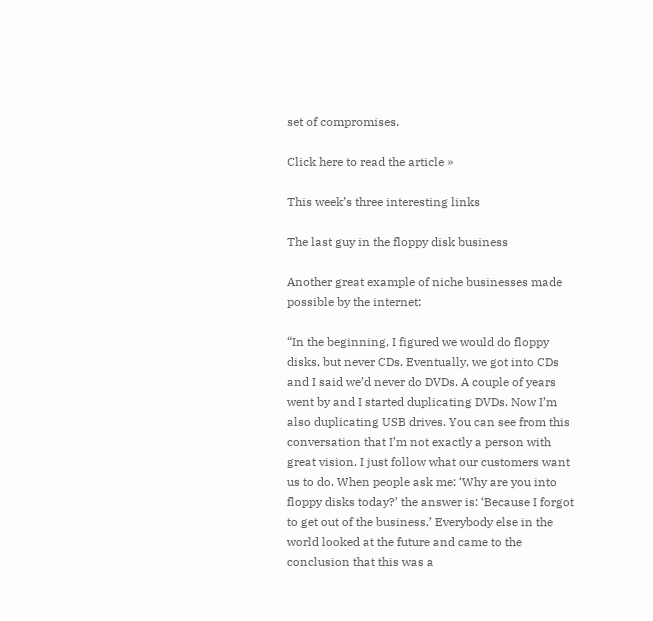set of compromises.

Click here to read the article »

This week’s three interesting links

The last guy in the floppy disk business

Another great example of niche businesses made possible by the internet:

“In the beginning, I figured we would do floppy disks, but never CDs. Eventually, we got into CDs and I said we’d never do DVDs. A couple of years went by and I started duplicating DVDs. Now I’m also duplicating USB drives. You can see from this conversation that I’m not exactly a person with great vision. I just follow what our customers want us to do. When people ask me: ‘Why are you into floppy disks today?’ the answer is: ‘Because I forgot to get out of the business.’ Everybody else in the world looked at the future and came to the conclusion that this was a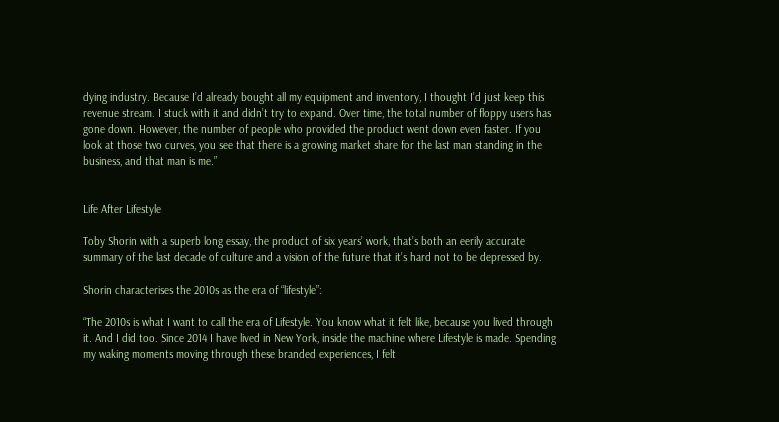dying industry. Because I’d already bought all my equipment and inventory, I thought I’d just keep this revenue stream. I stuck with it and didn’t try to expand. Over time, the total number of floppy users has gone down. However, the number of people who provided the product went down even faster. If you look at those two curves, you see that there is a growing market share for the last man standing in the business, and that man is me.”


Life After Lifestyle

Toby Shorin with a superb long essay, the product of six years’ work, that’s both an eerily accurate summary of the last decade of culture and a vision of the future that it’s hard not to be depressed by.

Shorin characterises the 2010s as the era of “lifestyle”:

“The 2010s is what I want to call the era of Lifestyle. You know what it felt like, because you lived through it. And I did too. Since 2014 I have lived in New York, inside the machine where Lifestyle is made. Spending my waking moments moving through these branded experiences, I felt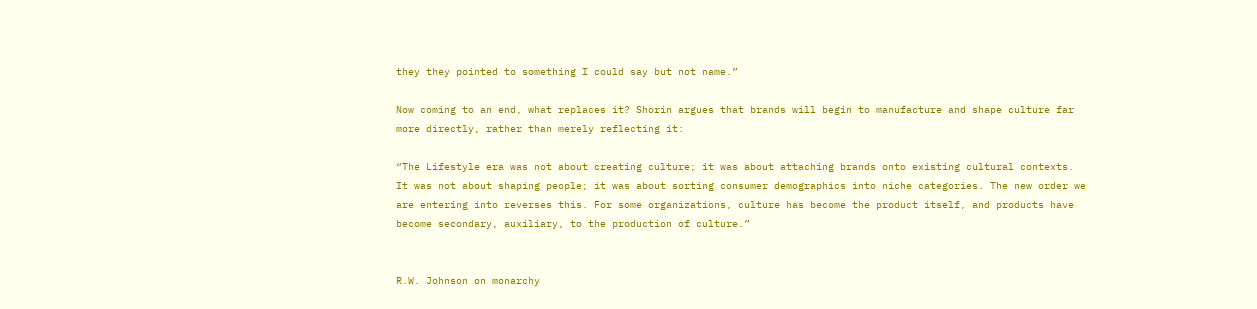they they pointed to something I could say but not name.”

Now coming to an end, what replaces it? Shorin argues that brands will begin to manufacture and shape culture far more directly, rather than merely reflecting it:

“The Lifestyle era was not about creating culture; it was about attaching brands onto existing cultural contexts. It was not about shaping people; it was about sorting consumer demographics into niche categories. The new order we are entering into reverses this. For some organizations, culture has become the product itself, and products have become secondary, auxiliary, to the production of culture.”


R.W. Johnson on monarchy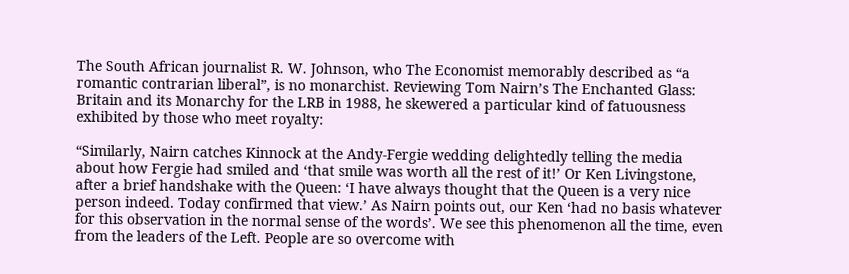The South African journalist R. W. Johnson, who The Economist memorably described as “a romantic contrarian liberal”, is no monarchist. Reviewing Tom Nairn’s The Enchanted Glass: Britain and its Monarchy for the LRB in 1988, he skewered a particular kind of fatuousness exhibited by those who meet royalty:

“Similarly, Nairn catches Kinnock at the Andy-Fergie wedding delightedly telling the media about how Fergie had smiled and ‘that smile was worth all the rest of it!’ Or Ken Livingstone, after a brief handshake with the Queen: ‘I have always thought that the Queen is a very nice person indeed. Today confirmed that view.’ As Nairn points out, our Ken ‘had no basis whatever for this observation in the normal sense of the words’. We see this phenomenon all the time, even from the leaders of the Left. People are so overcome with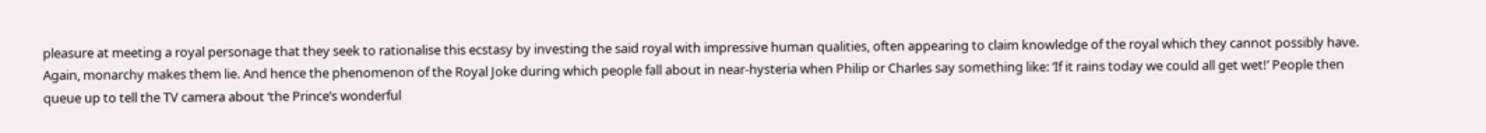pleasure at meeting a royal personage that they seek to rationalise this ecstasy by investing the said royal with impressive human qualities, often appearing to claim knowledge of the royal which they cannot possibly have. Again, monarchy makes them lie. And hence the phenomenon of the Royal Joke during which people fall about in near-hysteria when Philip or Charles say something like: ‘If it rains today we could all get wet!’ People then queue up to tell the TV camera about ‘the Prince’s wonderful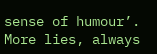sense of humour’. More lies, always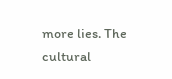more lies. The cultural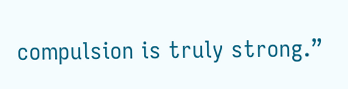compulsion is truly strong.”